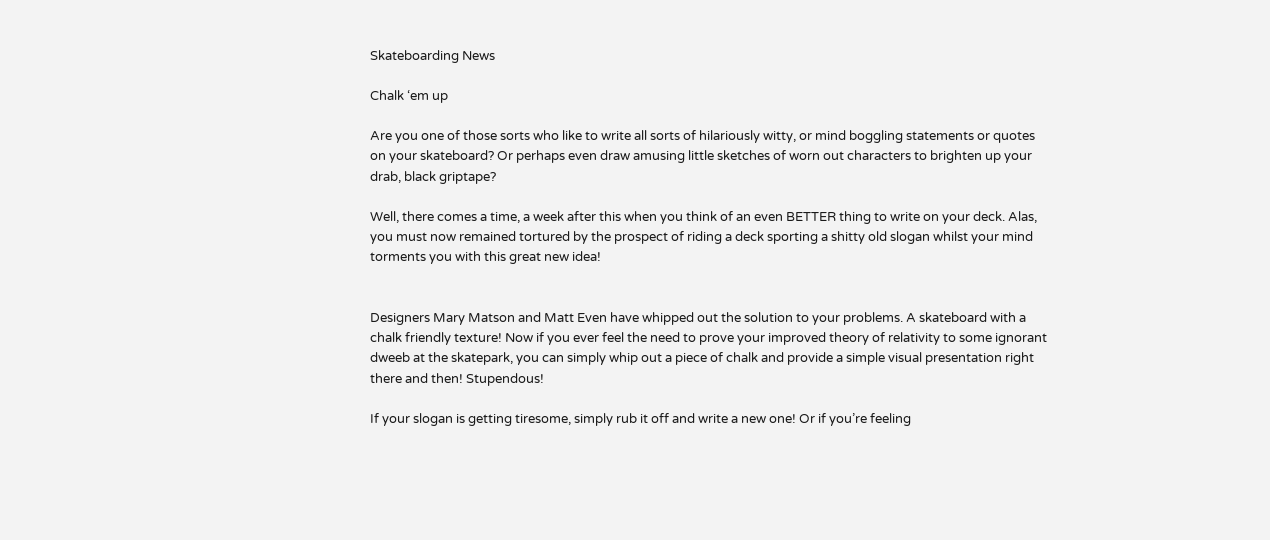Skateboarding News

Chalk ‘em up

Are you one of those sorts who like to write all sorts of hilariously witty, or mind boggling statements or quotes on your skateboard? Or perhaps even draw amusing little sketches of worn out characters to brighten up your drab, black griptape?

Well, there comes a time, a week after this when you think of an even BETTER thing to write on your deck. Alas, you must now remained tortured by the prospect of riding a deck sporting a shitty old slogan whilst your mind torments you with this great new idea!


Designers Mary Matson and Matt Even have whipped out the solution to your problems. A skateboard with a chalk friendly texture! Now if you ever feel the need to prove your improved theory of relativity to some ignorant dweeb at the skatepark, you can simply whip out a piece of chalk and provide a simple visual presentation right there and then! Stupendous!

If your slogan is getting tiresome, simply rub it off and write a new one! Or if you’re feeling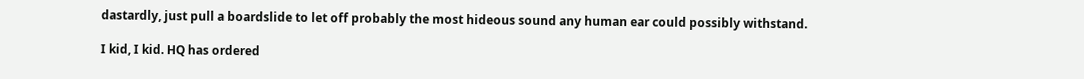dastardly, just pull a boardslide to let off probably the most hideous sound any human ear could possibly withstand.

I kid, I kid. HQ has ordered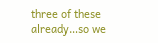three of these already…so we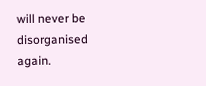will never be disorganised again.